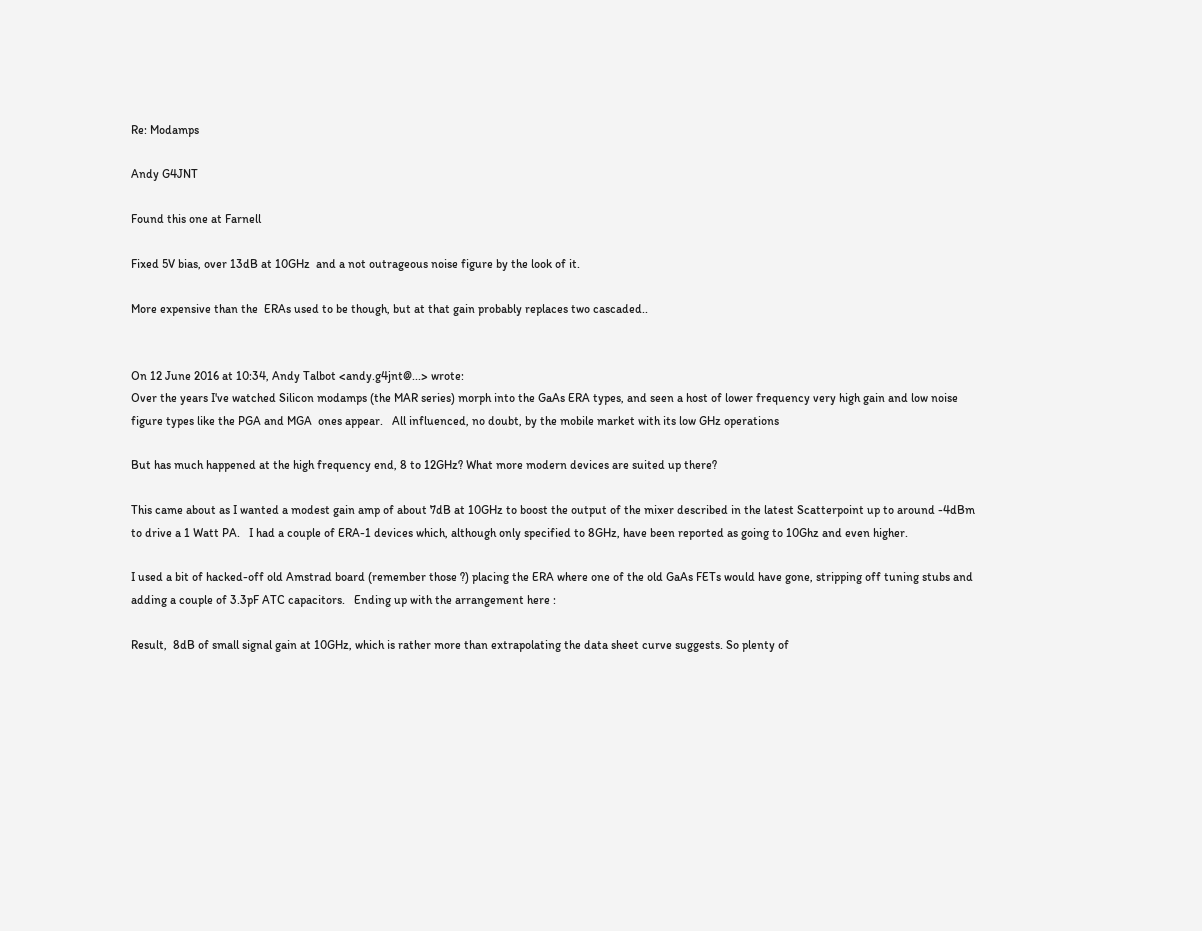Re: Modamps

Andy G4JNT

Found this one at Farnell

Fixed 5V bias, over 13dB at 10GHz  and a not outrageous noise figure by the look of it.

More expensive than the  ERAs used to be though, but at that gain probably replaces two cascaded..


On 12 June 2016 at 10:34, Andy Talbot <andy.g4jnt@...> wrote:
Over the years I've watched Silicon modamps (the MAR series) morph into the GaAs ERA types, and seen a host of lower frequency very high gain and low noise figure types like the PGA and MGA  ones appear.   All influenced, no doubt, by the mobile market with its low GHz operations

But has much happened at the high frequency end, 8 to 12GHz? What more modern devices are suited up there?

This came about as I wanted a modest gain amp of about 7dB at 10GHz to boost the output of the mixer described in the latest Scatterpoint up to around -4dBm to drive a 1 Watt PA.   I had a couple of ERA-1 devices which, although only specified to 8GHz, have been reported as going to 10Ghz and even higher.

I used a bit of hacked-off old Amstrad board (remember those ?) placing the ERA where one of the old GaAs FETs would have gone, stripping off tuning stubs and adding a couple of 3.3pF ATC capacitors.   Ending up with the arrangement here :

Result,  8dB of small signal gain at 10GHz, which is rather more than extrapolating the data sheet curve suggests. So plenty of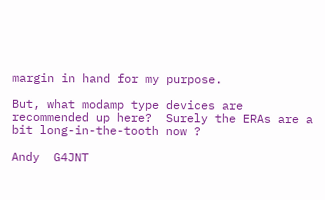margin in hand for my purpose.

But, what modamp type devices are recommended up here?  Surely the ERAs are a bit long-in-the-tooth now ?

Andy  G4JNT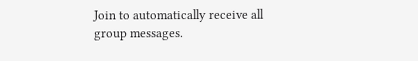Join to automatically receive all group messages.